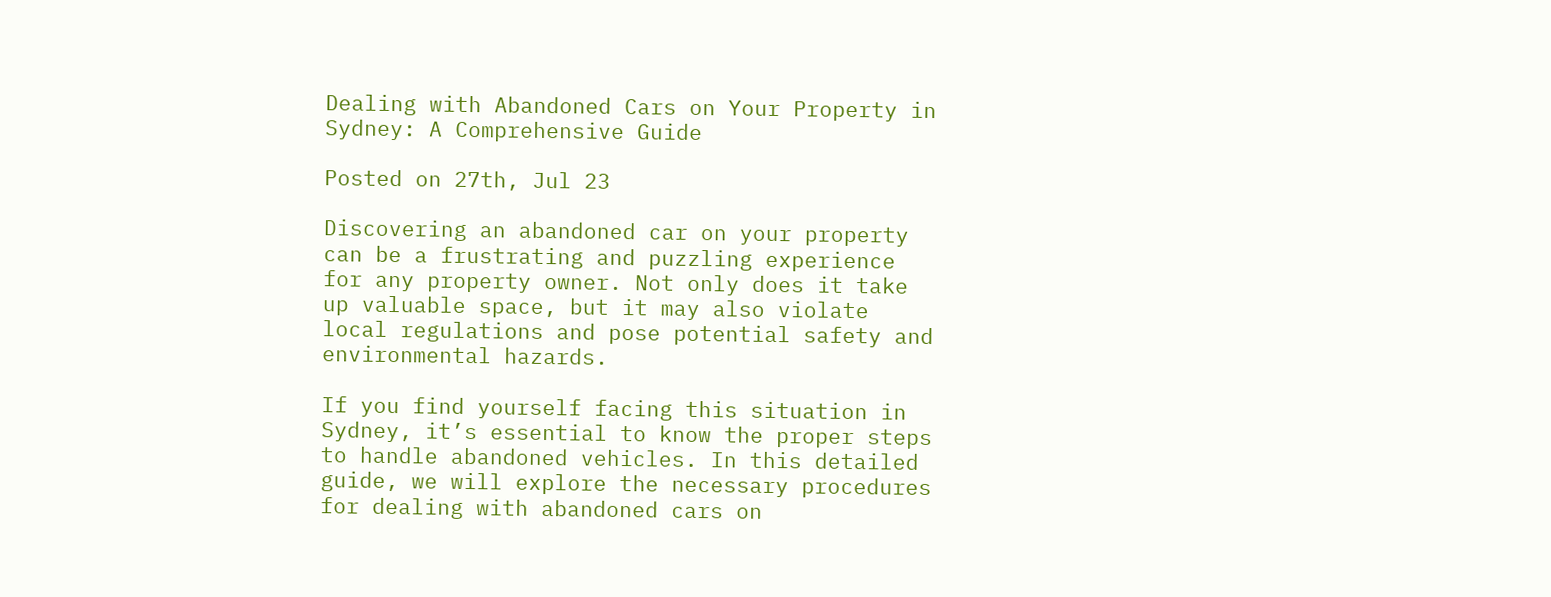Dealing with Abandoned Cars on Your Property in Sydney: A Comprehensive Guide

Posted on 27th, Jul 23

Discovering an abandoned car on your property can be a frustrating and puzzling experience for any property owner. Not only does it take up valuable space, but it may also violate local regulations and pose potential safety and environmental hazards.

If you find yourself facing this situation in Sydney, it’s essential to know the proper steps to handle abandoned vehicles. In this detailed guide, we will explore the necessary procedures for dealing with abandoned cars on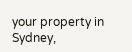your property in Sydney,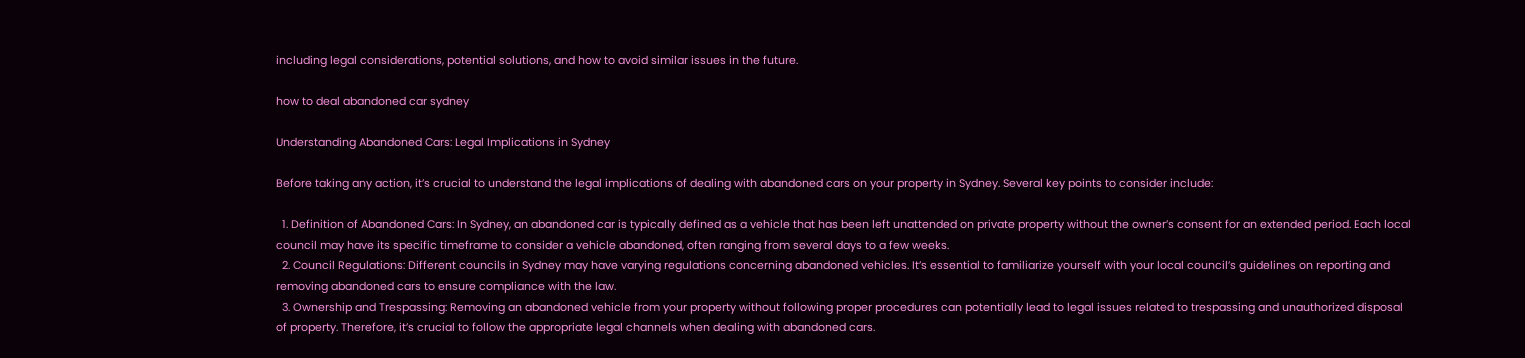including legal considerations, potential solutions, and how to avoid similar issues in the future.

how to deal abandoned car sydney

Understanding Abandoned Cars: Legal Implications in Sydney

Before taking any action, it’s crucial to understand the legal implications of dealing with abandoned cars on your property in Sydney. Several key points to consider include:

  1. Definition of Abandoned Cars: In Sydney, an abandoned car is typically defined as a vehicle that has been left unattended on private property without the owner’s consent for an extended period. Each local council may have its specific timeframe to consider a vehicle abandoned, often ranging from several days to a few weeks.
  2. Council Regulations: Different councils in Sydney may have varying regulations concerning abandoned vehicles. It’s essential to familiarize yourself with your local council’s guidelines on reporting and removing abandoned cars to ensure compliance with the law.
  3. Ownership and Trespassing: Removing an abandoned vehicle from your property without following proper procedures can potentially lead to legal issues related to trespassing and unauthorized disposal of property. Therefore, it’s crucial to follow the appropriate legal channels when dealing with abandoned cars.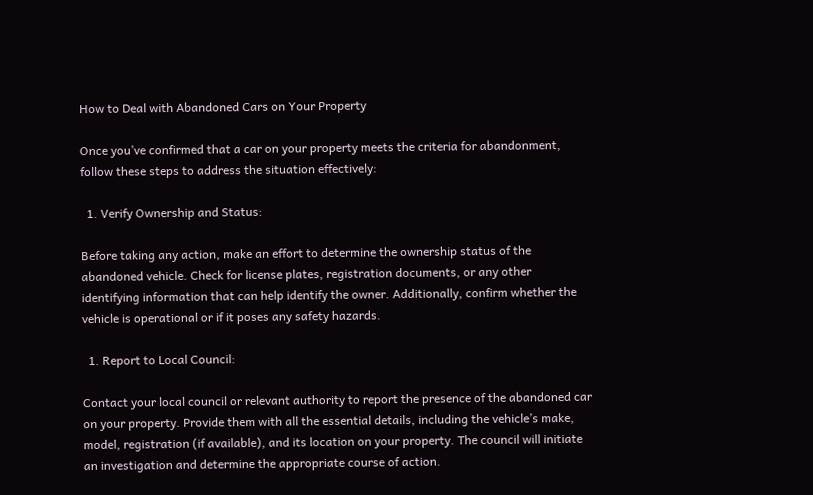How to Deal with Abandoned Cars on Your Property

Once you’ve confirmed that a car on your property meets the criteria for abandonment, follow these steps to address the situation effectively:

  1. Verify Ownership and Status:

Before taking any action, make an effort to determine the ownership status of the abandoned vehicle. Check for license plates, registration documents, or any other identifying information that can help identify the owner. Additionally, confirm whether the vehicle is operational or if it poses any safety hazards.

  1. Report to Local Council:

Contact your local council or relevant authority to report the presence of the abandoned car on your property. Provide them with all the essential details, including the vehicle’s make, model, registration (if available), and its location on your property. The council will initiate an investigation and determine the appropriate course of action.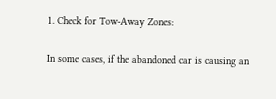1. Check for Tow-Away Zones:

In some cases, if the abandoned car is causing an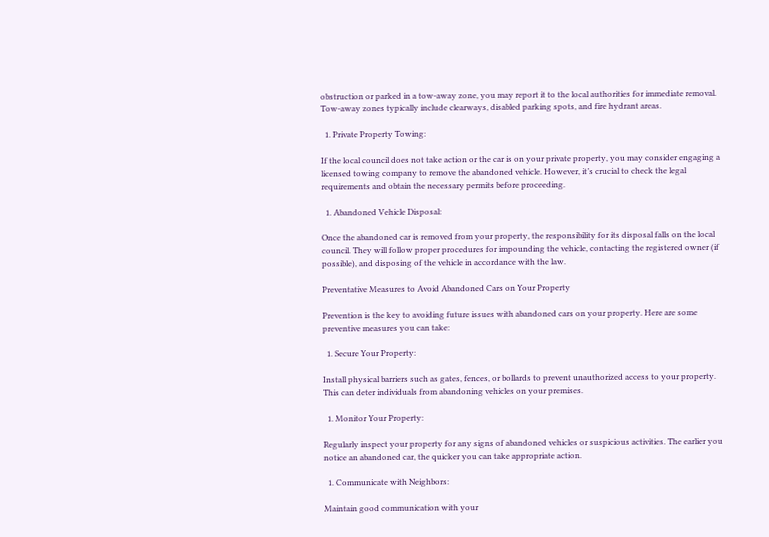obstruction or parked in a tow-away zone, you may report it to the local authorities for immediate removal. Tow-away zones typically include clearways, disabled parking spots, and fire hydrant areas.

  1. Private Property Towing:

If the local council does not take action or the car is on your private property, you may consider engaging a licensed towing company to remove the abandoned vehicle. However, it’s crucial to check the legal requirements and obtain the necessary permits before proceeding.

  1. Abandoned Vehicle Disposal:

Once the abandoned car is removed from your property, the responsibility for its disposal falls on the local council. They will follow proper procedures for impounding the vehicle, contacting the registered owner (if possible), and disposing of the vehicle in accordance with the law.

Preventative Measures to Avoid Abandoned Cars on Your Property

Prevention is the key to avoiding future issues with abandoned cars on your property. Here are some preventive measures you can take:

  1. Secure Your Property:

Install physical barriers such as gates, fences, or bollards to prevent unauthorized access to your property. This can deter individuals from abandoning vehicles on your premises.

  1. Monitor Your Property:

Regularly inspect your property for any signs of abandoned vehicles or suspicious activities. The earlier you notice an abandoned car, the quicker you can take appropriate action.

  1. Communicate with Neighbors:

Maintain good communication with your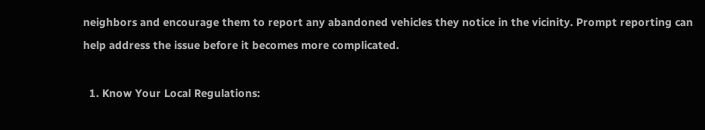neighbors and encourage them to report any abandoned vehicles they notice in the vicinity. Prompt reporting can help address the issue before it becomes more complicated.

  1. Know Your Local Regulations: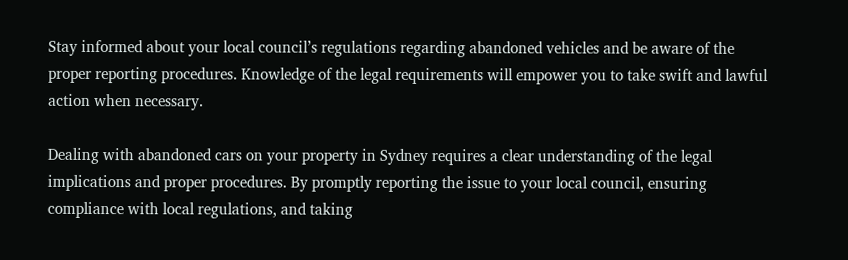Stay informed about your local council’s regulations regarding abandoned vehicles and be aware of the proper reporting procedures. Knowledge of the legal requirements will empower you to take swift and lawful action when necessary.

Dealing with abandoned cars on your property in Sydney requires a clear understanding of the legal implications and proper procedures. By promptly reporting the issue to your local council, ensuring compliance with local regulations, and taking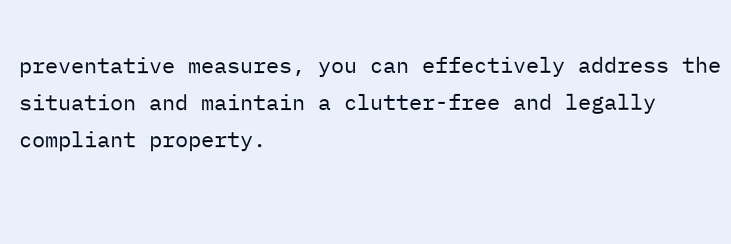preventative measures, you can effectively address the situation and maintain a clutter-free and legally compliant property.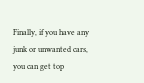Finally, if you have any junk or unwanted cars, you can get top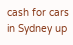cash for cars in Sydney up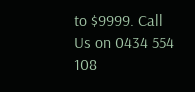to $9999. Call Us on 0434 554 108